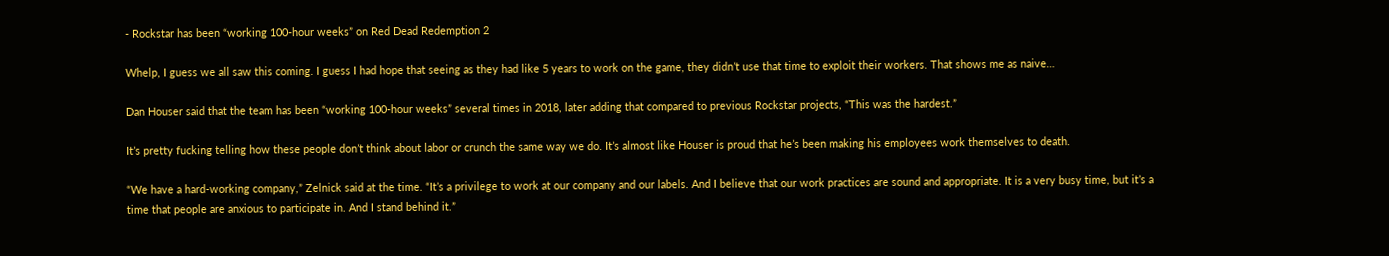- Rockstar has been “working 100-hour weeks” on Red Dead Redemption 2

Whelp, I guess we all saw this coming. I guess I had hope that seeing as they had like 5 years to work on the game, they didn’t use that time to exploit their workers. That shows me as naive…

Dan Houser said that the team has been “working 100-hour weeks” several times in 2018, later adding that compared to previous Rockstar projects, “This was the hardest.”

It’s pretty fucking telling how these people don’t think about labor or crunch the same way we do. It’s almost like Houser is proud that he’s been making his employees work themselves to death.

“We have a hard-working company,” Zelnick said at the time. “It’s a privilege to work at our company and our labels. And I believe that our work practices are sound and appropriate. It is a very busy time, but it’s a time that people are anxious to participate in. And I stand behind it.”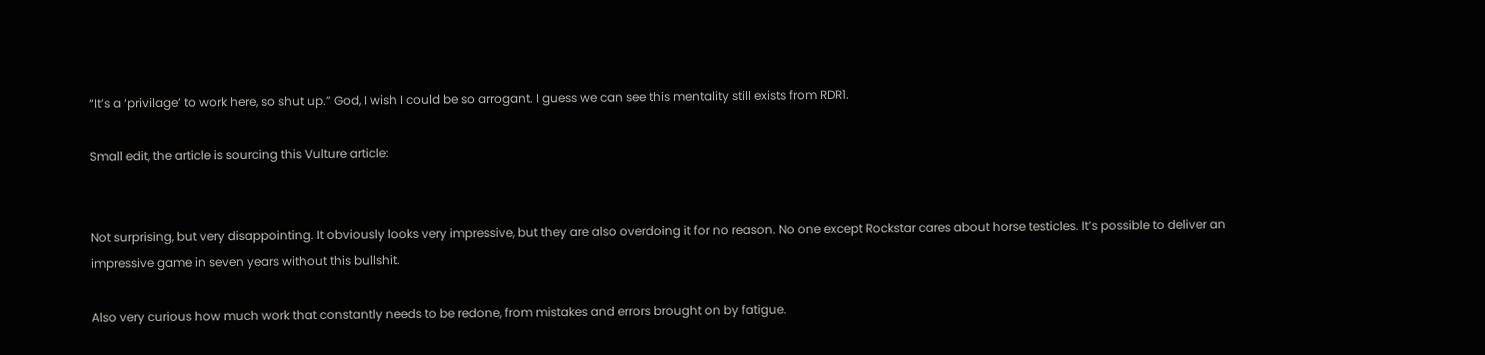“It’s a ‘privilage’ to work here, so shut up.” God, I wish I could be so arrogant. I guess we can see this mentality still exists from RDR1.

Small edit, the article is sourcing this Vulture article:


Not surprising, but very disappointing. It obviously looks very impressive, but they are also overdoing it for no reason. No one except Rockstar cares about horse testicles. It’s possible to deliver an impressive game in seven years without this bullshit.

Also very curious how much work that constantly needs to be redone, from mistakes and errors brought on by fatigue.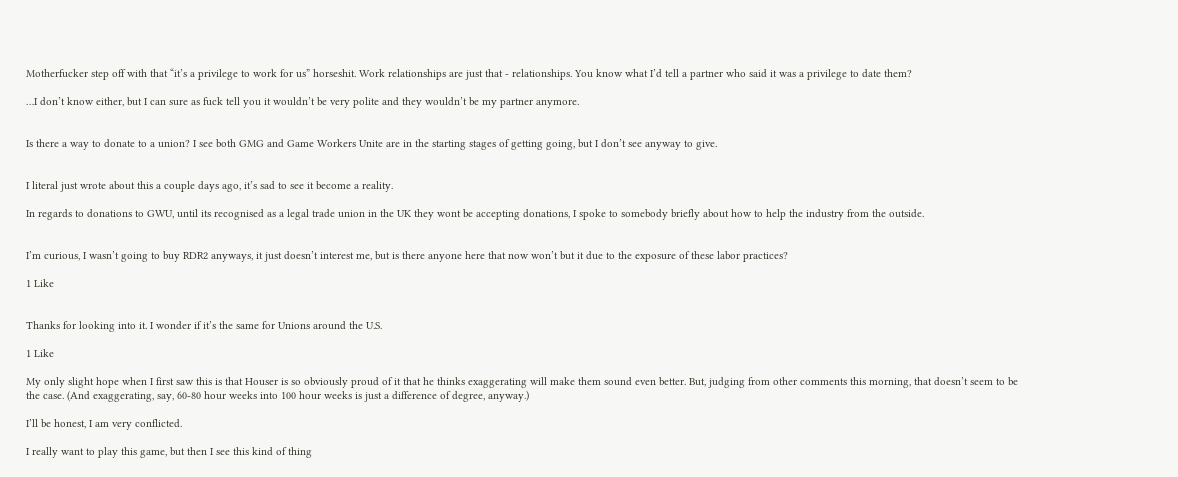Motherfucker step off with that “it’s a privilege to work for us” horseshit. Work relationships are just that - relationships. You know what I’d tell a partner who said it was a privilege to date them?

…I don’t know either, but I can sure as fuck tell you it wouldn’t be very polite and they wouldn’t be my partner anymore.


Is there a way to donate to a union? I see both GMG and Game Workers Unite are in the starting stages of getting going, but I don’t see anyway to give.


I literal just wrote about this a couple days ago, it’s sad to see it become a reality.

In regards to donations to GWU, until its recognised as a legal trade union in the UK they wont be accepting donations, I spoke to somebody briefly about how to help the industry from the outside.


I’m curious, I wasn’t going to buy RDR2 anyways, it just doesn’t interest me, but is there anyone here that now won’t but it due to the exposure of these labor practices?

1 Like


Thanks for looking into it. I wonder if it’s the same for Unions around the U.S.

1 Like

My only slight hope when I first saw this is that Houser is so obviously proud of it that he thinks exaggerating will make them sound even better. But, judging from other comments this morning, that doesn’t seem to be the case. (And exaggerating, say, 60-80 hour weeks into 100 hour weeks is just a difference of degree, anyway.)

I’ll be honest, I am very conflicted.

I really want to play this game, but then I see this kind of thing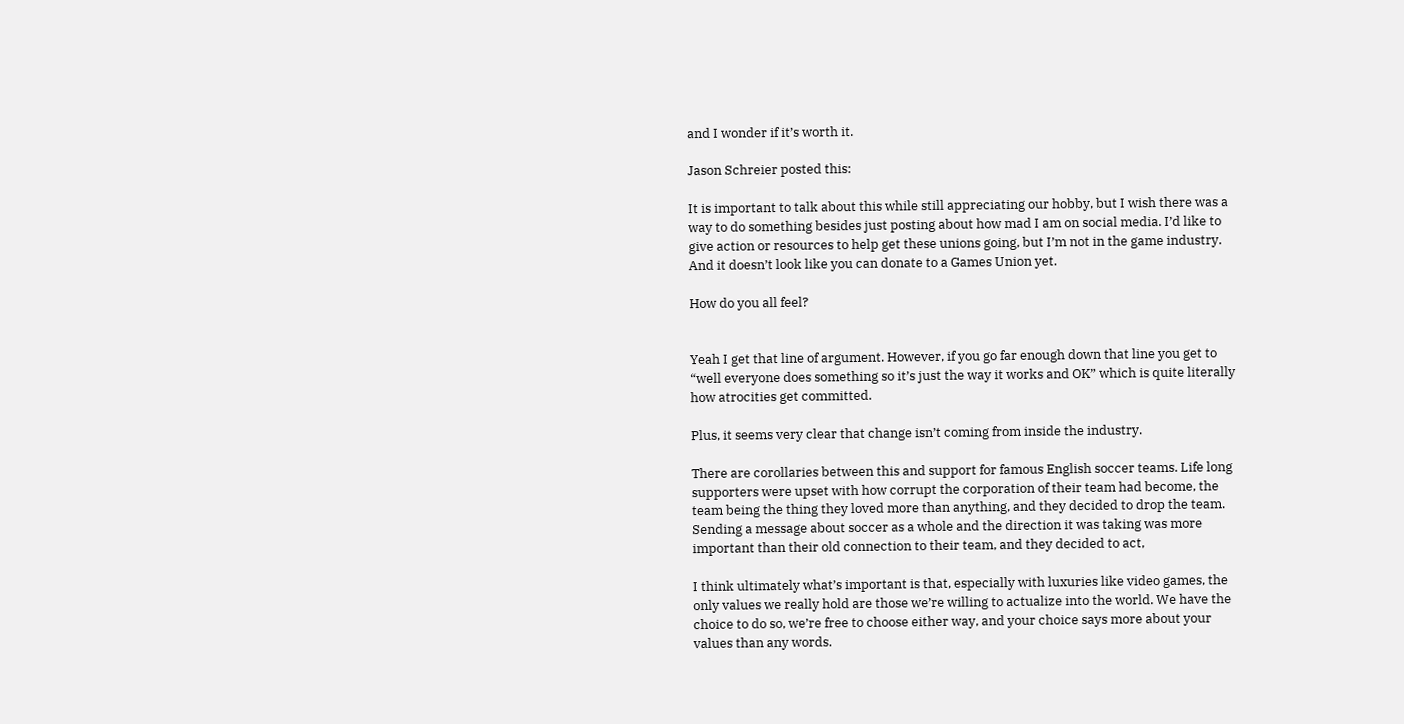and I wonder if it’s worth it.

Jason Schreier posted this:

It is important to talk about this while still appreciating our hobby, but I wish there was a way to do something besides just posting about how mad I am on social media. I’d like to give action or resources to help get these unions going, but I’m not in the game industry. And it doesn’t look like you can donate to a Games Union yet.

How do you all feel?


Yeah I get that line of argument. However, if you go far enough down that line you get to “well everyone does something so it’s just the way it works and OK” which is quite literally how atrocities get committed.

Plus, it seems very clear that change isn’t coming from inside the industry.

There are corollaries between this and support for famous English soccer teams. Life long supporters were upset with how corrupt the corporation of their team had become, the team being the thing they loved more than anything, and they decided to drop the team. Sending a message about soccer as a whole and the direction it was taking was more important than their old connection to their team, and they decided to act,

I think ultimately what’s important is that, especially with luxuries like video games, the only values we really hold are those we’re willing to actualize into the world. We have the choice to do so, we’re free to choose either way, and your choice says more about your values than any words.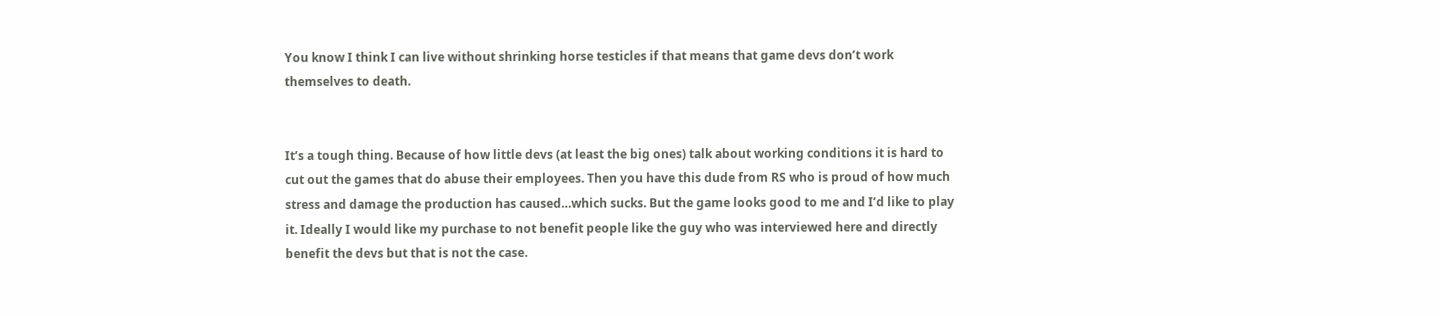You know I think I can live without shrinking horse testicles if that means that game devs don’t work themselves to death.


It’s a tough thing. Because of how little devs (at least the big ones) talk about working conditions it is hard to cut out the games that do abuse their employees. Then you have this dude from RS who is proud of how much stress and damage the production has caused…which sucks. But the game looks good to me and I’d like to play it. Ideally I would like my purchase to not benefit people like the guy who was interviewed here and directly benefit the devs but that is not the case.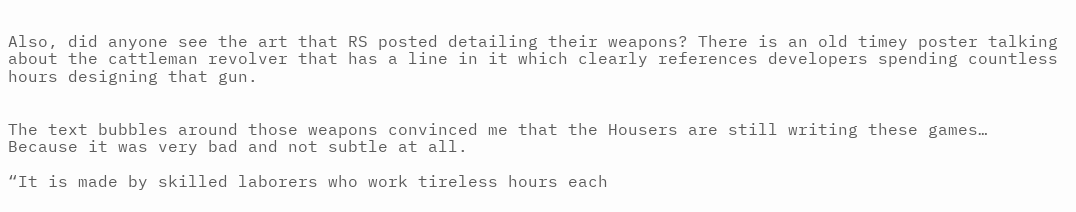Also, did anyone see the art that RS posted detailing their weapons? There is an old timey poster talking about the cattleman revolver that has a line in it which clearly references developers spending countless hours designing that gun.


The text bubbles around those weapons convinced me that the Housers are still writing these games… Because it was very bad and not subtle at all.

“It is made by skilled laborers who work tireless hours each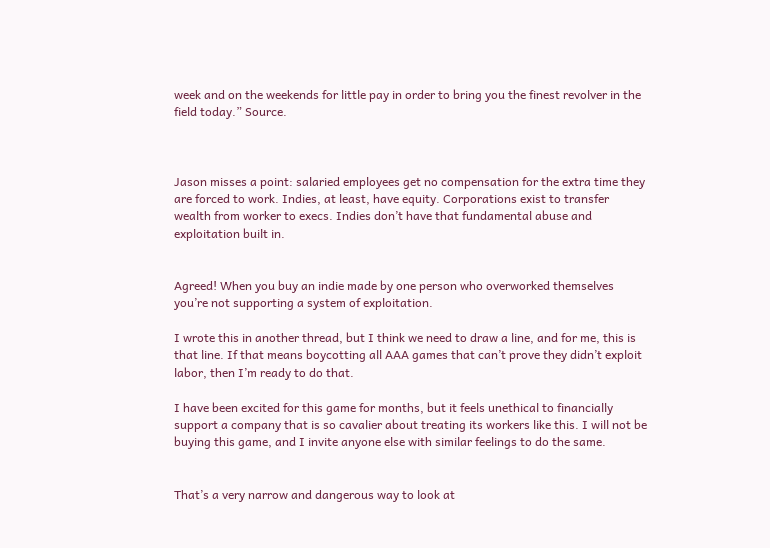week and on the weekends for little pay in order to bring you the finest revolver in the field today.” Source.



Jason misses a point: salaried employees get no compensation for the extra time they are forced to work. Indies, at least, have equity. Corporations exist to transfer wealth from worker to execs. Indies don’t have that fundamental abuse and exploitation built in.


Agreed! When you buy an indie made by one person who overworked themselves you’re not supporting a system of exploitation.

I wrote this in another thread, but I think we need to draw a line, and for me, this is that line. If that means boycotting all AAA games that can’t prove they didn’t exploit labor, then I’m ready to do that.

I have been excited for this game for months, but it feels unethical to financially support a company that is so cavalier about treating its workers like this. I will not be buying this game, and I invite anyone else with similar feelings to do the same.


That’s a very narrow and dangerous way to look at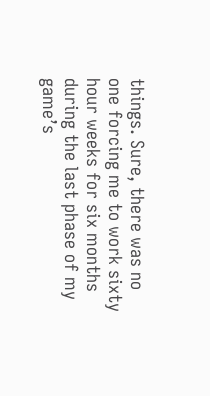things. Sure, there was no one forcing me to work sixty hour weeks for six months during the last phase of my game’s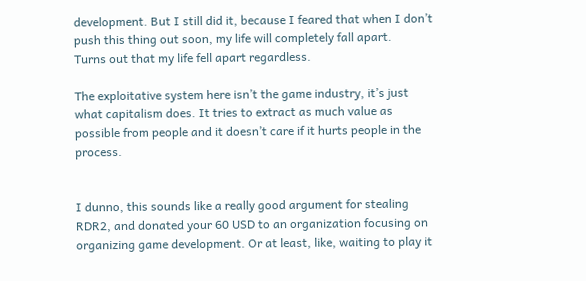development. But I still did it, because I feared that when I don’t push this thing out soon, my life will completely fall apart.
Turns out that my life fell apart regardless.

The exploitative system here isn’t the game industry, it’s just what capitalism does. It tries to extract as much value as possible from people and it doesn’t care if it hurts people in the process.


I dunno, this sounds like a really good argument for stealing RDR2, and donated your 60 USD to an organization focusing on organizing game development. Or at least, like, waiting to play it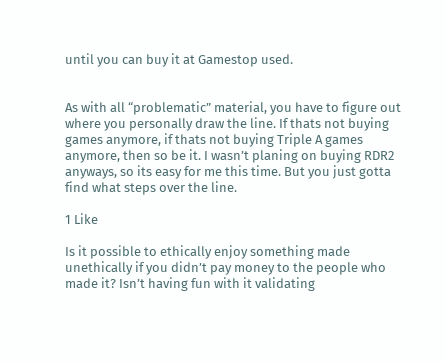until you can buy it at Gamestop used.


As with all “problematic” material, you have to figure out where you personally draw the line. If thats not buying games anymore, if thats not buying Triple A games anymore, then so be it. I wasn’t planing on buying RDR2 anyways, so its easy for me this time. But you just gotta find what steps over the line.

1 Like

Is it possible to ethically enjoy something made unethically if you didn’t pay money to the people who made it? Isn’t having fun with it validating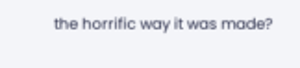the horrific way it was made?